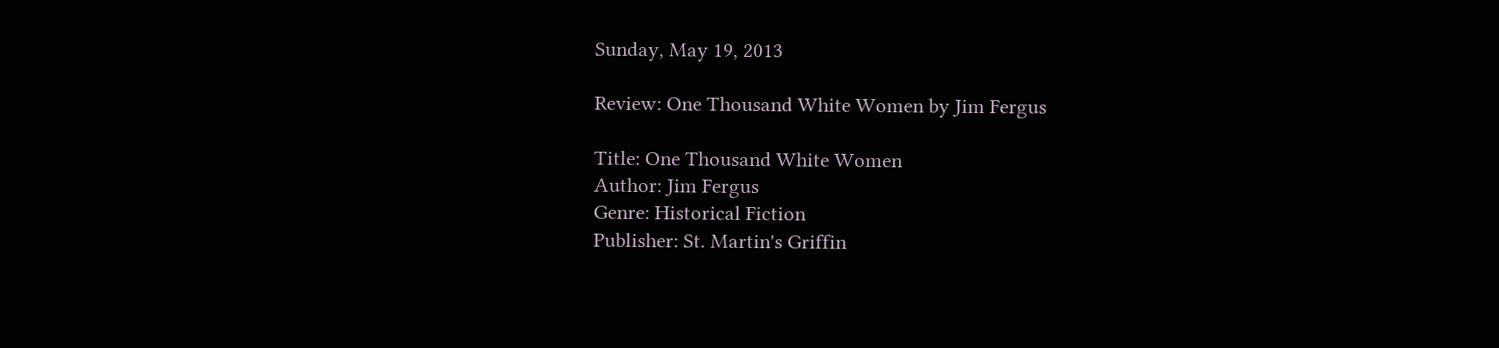Sunday, May 19, 2013

Review: One Thousand White Women by Jim Fergus

Title: One Thousand White Women
Author: Jim Fergus
Genre: Historical Fiction
Publisher: St. Martin's Griffin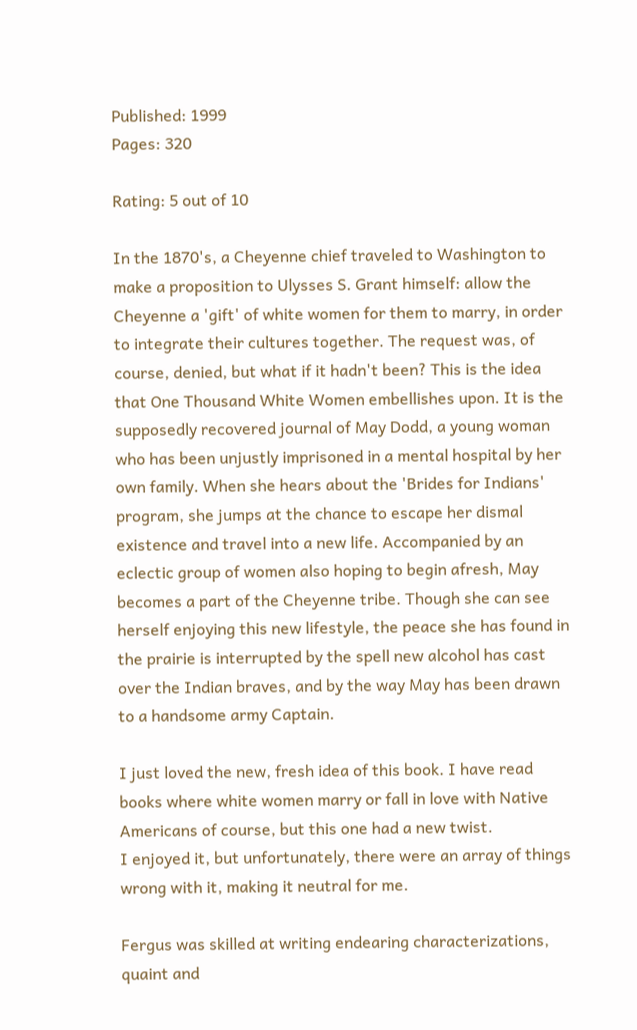Published: 1999
Pages: 320

Rating: 5 out of 10

In the 1870's, a Cheyenne chief traveled to Washington to make a proposition to Ulysses S. Grant himself: allow the Cheyenne a 'gift' of white women for them to marry, in order to integrate their cultures together. The request was, of course, denied, but what if it hadn't been? This is the idea that One Thousand White Women embellishes upon. It is the supposedly recovered journal of May Dodd, a young woman who has been unjustly imprisoned in a mental hospital by her own family. When she hears about the 'Brides for Indians' program, she jumps at the chance to escape her dismal existence and travel into a new life. Accompanied by an eclectic group of women also hoping to begin afresh, May becomes a part of the Cheyenne tribe. Though she can see herself enjoying this new lifestyle, the peace she has found in the prairie is interrupted by the spell new alcohol has cast over the Indian braves, and by the way May has been drawn to a handsome army Captain.

I just loved the new, fresh idea of this book. I have read books where white women marry or fall in love with Native Americans of course, but this one had a new twist.
I enjoyed it, but unfortunately, there were an array of things wrong with it, making it neutral for me.

Fergus was skilled at writing endearing characterizations, quaint and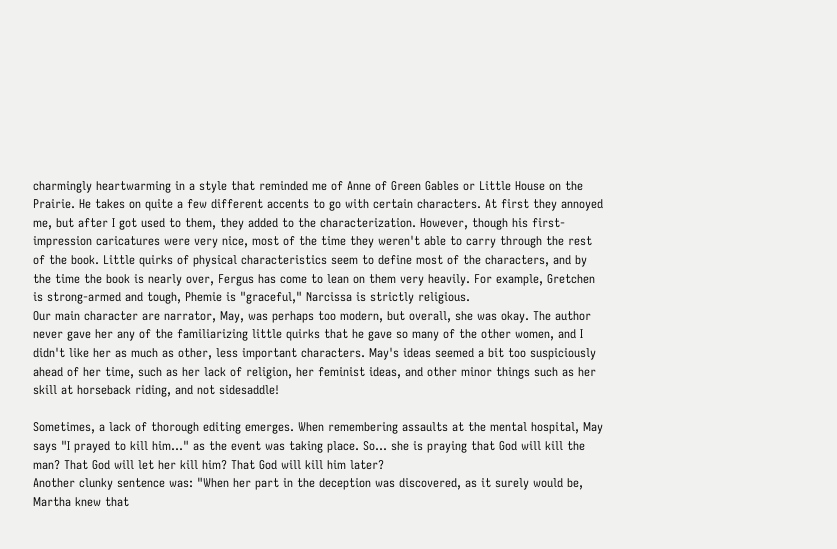charmingly heartwarming in a style that reminded me of Anne of Green Gables or Little House on the Prairie. He takes on quite a few different accents to go with certain characters. At first they annoyed me, but after I got used to them, they added to the characterization. However, though his first-impression caricatures were very nice, most of the time they weren't able to carry through the rest of the book. Little quirks of physical characteristics seem to define most of the characters, and by the time the book is nearly over, Fergus has come to lean on them very heavily. For example, Gretchen is strong-armed and tough, Phemie is "graceful," Narcissa is strictly religious.
Our main character are narrator, May, was perhaps too modern, but overall, she was okay. The author never gave her any of the familiarizing little quirks that he gave so many of the other women, and I didn't like her as much as other, less important characters. May's ideas seemed a bit too suspiciously ahead of her time, such as her lack of religion, her feminist ideas, and other minor things such as her skill at horseback riding, and not sidesaddle!

Sometimes, a lack of thorough editing emerges. When remembering assaults at the mental hospital, May says "I prayed to kill him..." as the event was taking place. So... she is praying that God will kill the man? That God will let her kill him? That God will kill him later?
Another clunky sentence was: "When her part in the deception was discovered, as it surely would be, Martha knew that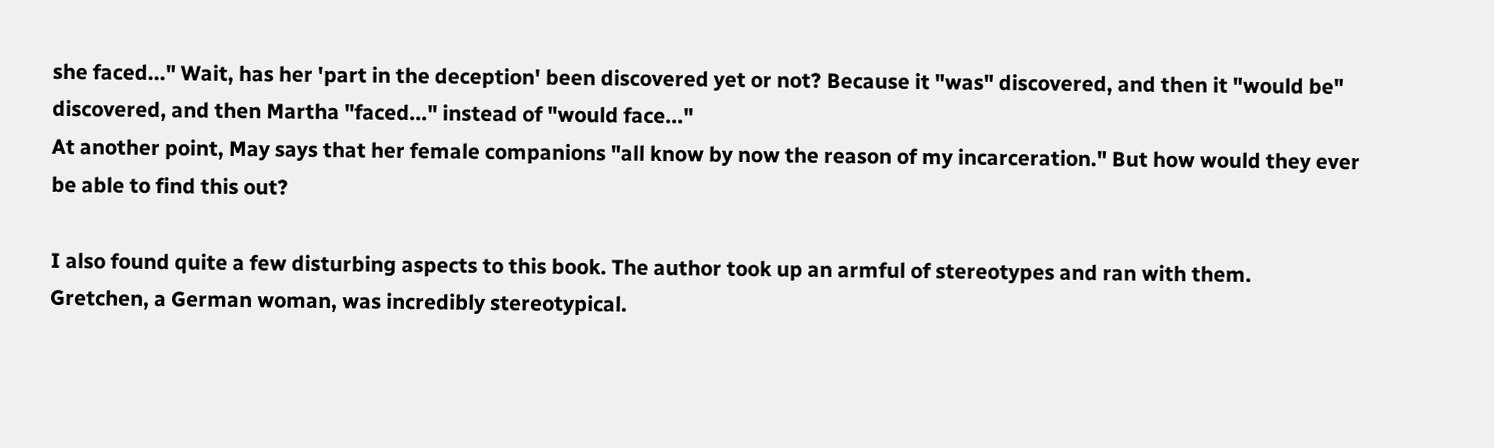she faced..." Wait, has her 'part in the deception' been discovered yet or not? Because it "was" discovered, and then it "would be" discovered, and then Martha "faced..." instead of "would face..."
At another point, May says that her female companions "all know by now the reason of my incarceration." But how would they ever be able to find this out?

I also found quite a few disturbing aspects to this book. The author took up an armful of stereotypes and ran with them.
Gretchen, a German woman, was incredibly stereotypical.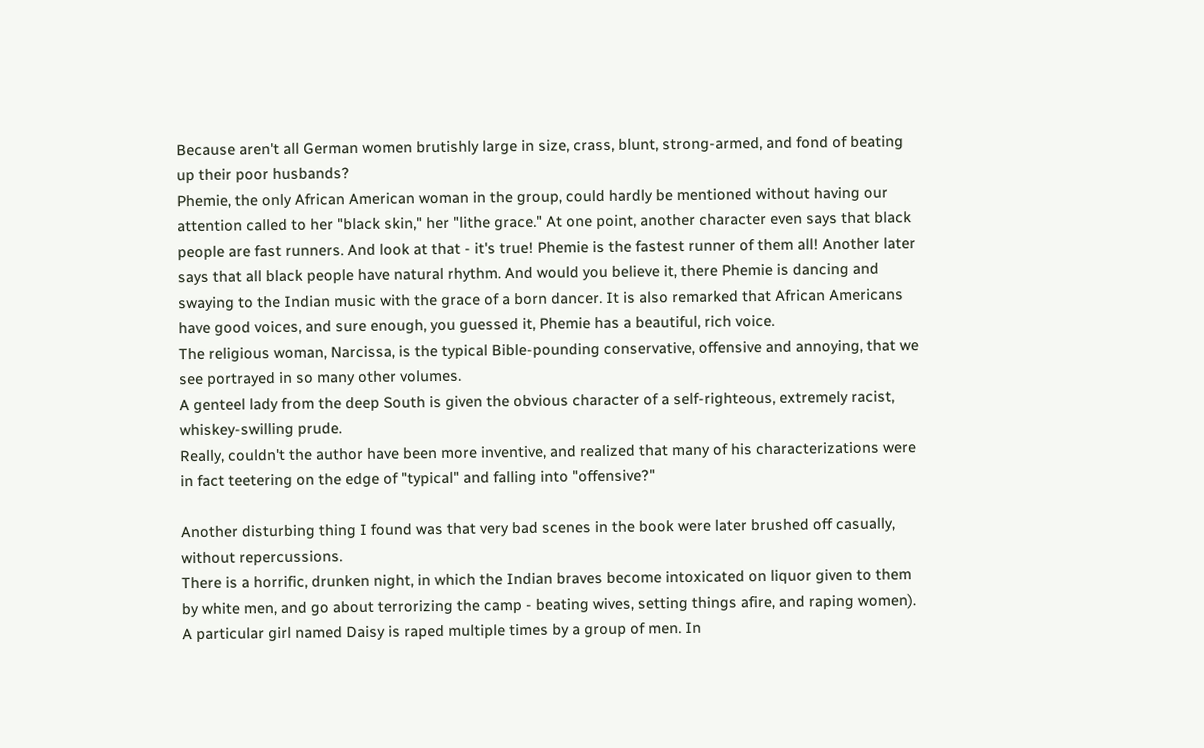Because aren't all German women brutishly large in size, crass, blunt, strong-armed, and fond of beating up their poor husbands?
Phemie, the only African American woman in the group, could hardly be mentioned without having our attention called to her "black skin," her "lithe grace." At one point, another character even says that black people are fast runners. And look at that - it's true! Phemie is the fastest runner of them all! Another later says that all black people have natural rhythm. And would you believe it, there Phemie is dancing and swaying to the Indian music with the grace of a born dancer. It is also remarked that African Americans have good voices, and sure enough, you guessed it, Phemie has a beautiful, rich voice.
The religious woman, Narcissa, is the typical Bible-pounding conservative, offensive and annoying, that we see portrayed in so many other volumes.
A genteel lady from the deep South is given the obvious character of a self-righteous, extremely racist, whiskey-swilling prude.
Really, couldn't the author have been more inventive, and realized that many of his characterizations were in fact teetering on the edge of "typical" and falling into "offensive?"

Another disturbing thing I found was that very bad scenes in the book were later brushed off casually, without repercussions.
There is a horrific, drunken night, in which the Indian braves become intoxicated on liquor given to them by white men, and go about terrorizing the camp - beating wives, setting things afire, and raping women). A particular girl named Daisy is raped multiple times by a group of men. In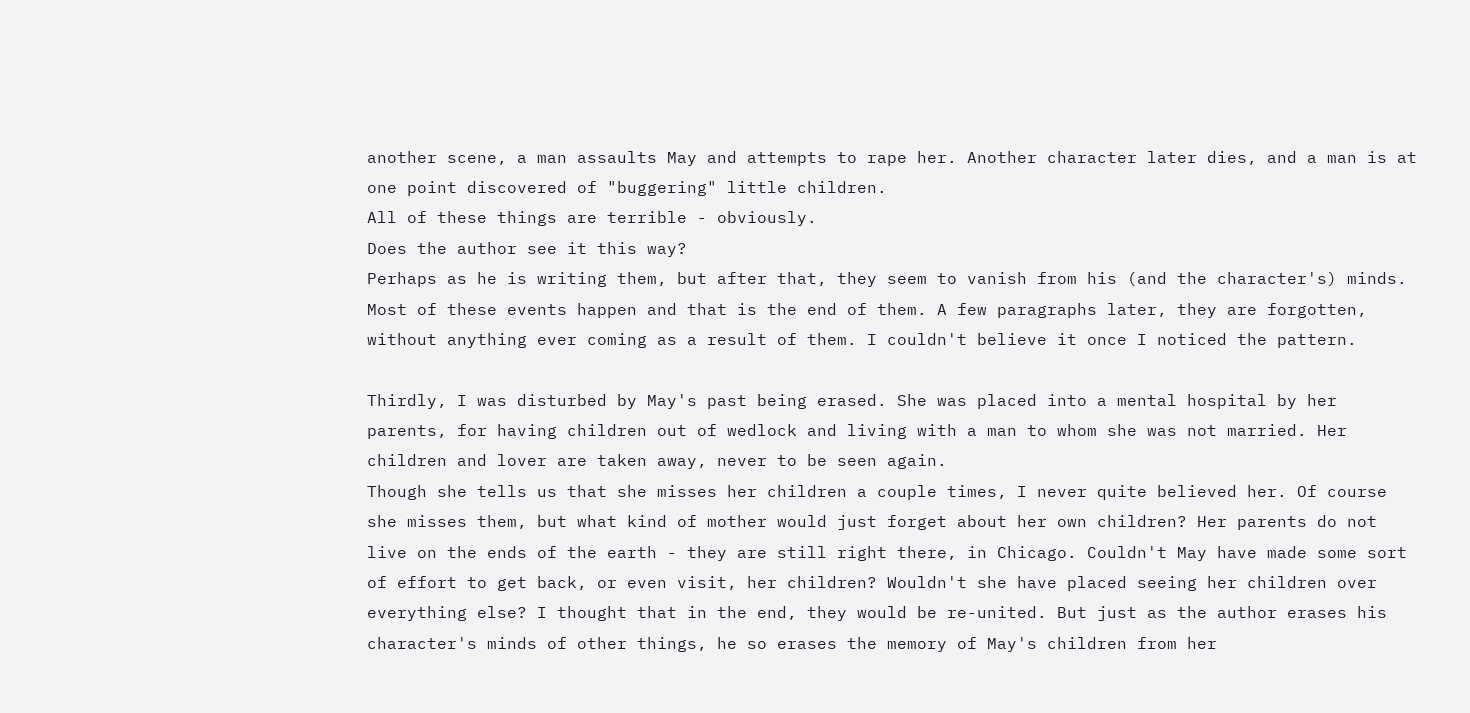another scene, a man assaults May and attempts to rape her. Another character later dies, and a man is at one point discovered of "buggering" little children.
All of these things are terrible - obviously.
Does the author see it this way?
Perhaps as he is writing them, but after that, they seem to vanish from his (and the character's) minds.
Most of these events happen and that is the end of them. A few paragraphs later, they are forgotten, without anything ever coming as a result of them. I couldn't believe it once I noticed the pattern.

Thirdly, I was disturbed by May's past being erased. She was placed into a mental hospital by her parents, for having children out of wedlock and living with a man to whom she was not married. Her children and lover are taken away, never to be seen again.
Though she tells us that she misses her children a couple times, I never quite believed her. Of course she misses them, but what kind of mother would just forget about her own children? Her parents do not live on the ends of the earth - they are still right there, in Chicago. Couldn't May have made some sort of effort to get back, or even visit, her children? Wouldn't she have placed seeing her children over everything else? I thought that in the end, they would be re-united. But just as the author erases his character's minds of other things, he so erases the memory of May's children from her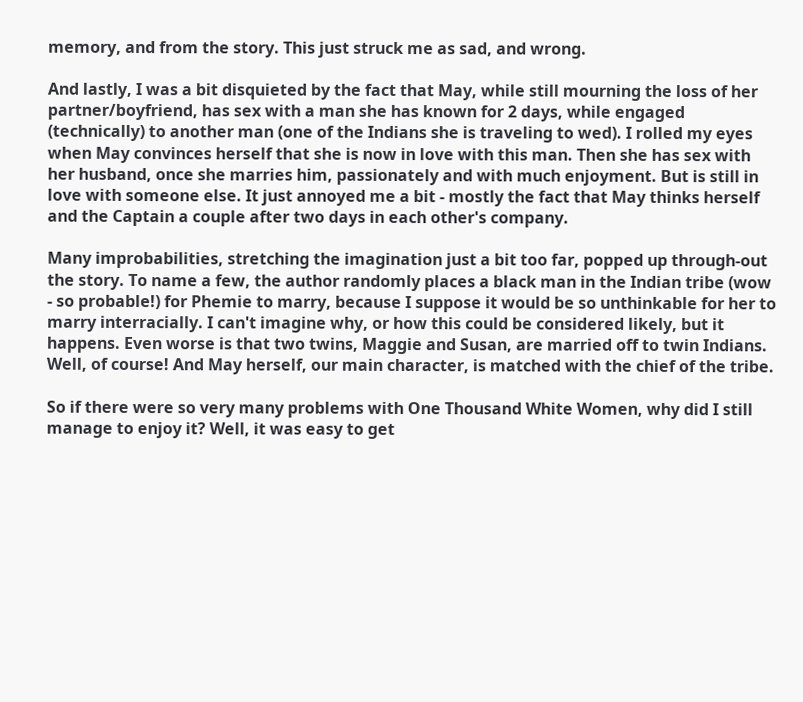memory, and from the story. This just struck me as sad, and wrong.

And lastly, I was a bit disquieted by the fact that May, while still mourning the loss of her partner/boyfriend, has sex with a man she has known for 2 days, while engaged (technically) to another man (one of the Indians she is traveling to wed). I rolled my eyes when May convinces herself that she is now in love with this man. Then she has sex with her husband, once she marries him, passionately and with much enjoyment. But is still in love with someone else. It just annoyed me a bit - mostly the fact that May thinks herself and the Captain a couple after two days in each other's company.

Many improbabilities, stretching the imagination just a bit too far, popped up through-out the story. To name a few, the author randomly places a black man in the Indian tribe (wow - so probable!) for Phemie to marry, because I suppose it would be so unthinkable for her to marry interracially. I can't imagine why, or how this could be considered likely, but it happens. Even worse is that two twins, Maggie and Susan, are married off to twin Indians. Well, of course! And May herself, our main character, is matched with the chief of the tribe.

So if there were so very many problems with One Thousand White Women, why did I still manage to enjoy it? Well, it was easy to get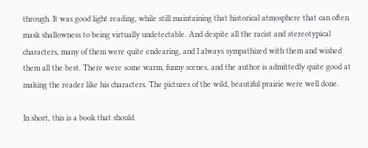through. It was good light reading, while still maintaining that historical atmosphere that can often mask shallowness to being virtually undetectable. And despite all the racist and stereotypical characters, many of them were quite endearing, and I always sympathized with them and wished them all the best. There were some warm, funny scenes, and the author is admittedly quite good at making the reader like his characters. The pictures of the wild, beautiful prairie were well done.

In short, this is a book that should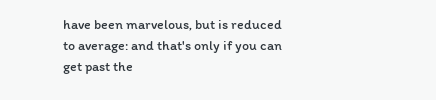have been marvelous, but is reduced to average: and that's only if you can get past the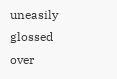uneasily glossed over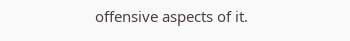offensive aspects of it.